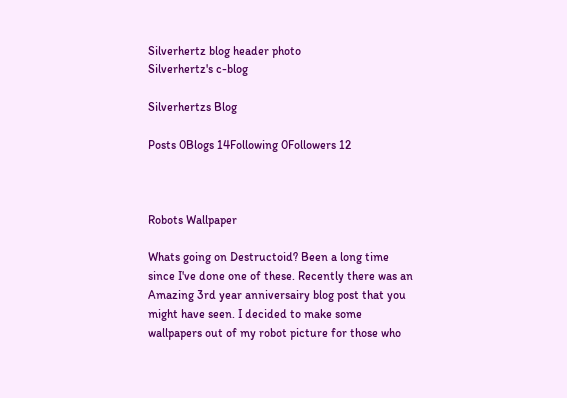Silverhertz blog header photo
Silverhertz's c-blog

Silverhertzs Blog

Posts 0Blogs 14Following 0Followers 12



Robots Wallpaper

Whats going on Destructoid? Been a long time since I've done one of these. Recently there was an Amazing 3rd year anniversairy blog post that you might have seen. I decided to make some wallpapers out of my robot picture for those who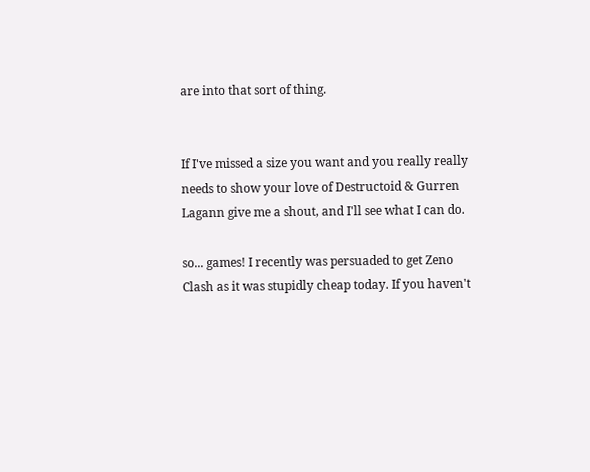are into that sort of thing.


If I've missed a size you want and you really really needs to show your love of Destructoid & Gurren Lagann give me a shout, and I'll see what I can do.

so... games! I recently was persuaded to get Zeno Clash as it was stupidly cheap today. If you haven't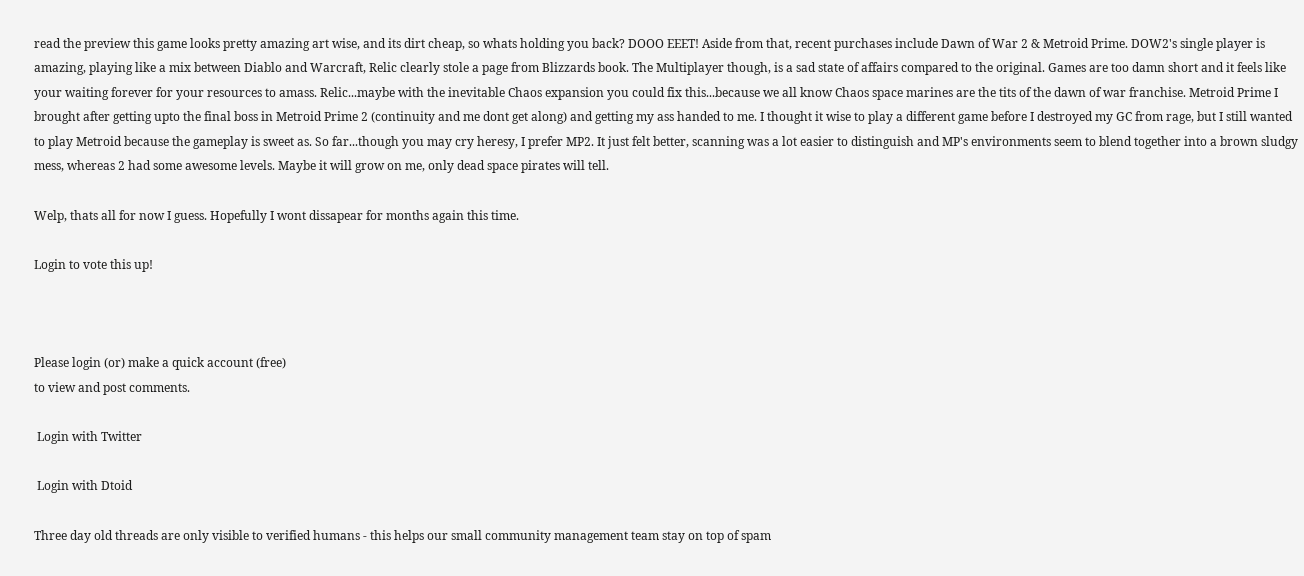read the preview this game looks pretty amazing art wise, and its dirt cheap, so whats holding you back? DOOO EEET! Aside from that, recent purchases include Dawn of War 2 & Metroid Prime. DOW2's single player is amazing, playing like a mix between Diablo and Warcraft, Relic clearly stole a page from Blizzards book. The Multiplayer though, is a sad state of affairs compared to the original. Games are too damn short and it feels like your waiting forever for your resources to amass. Relic...maybe with the inevitable Chaos expansion you could fix this...because we all know Chaos space marines are the tits of the dawn of war franchise. Metroid Prime I brought after getting upto the final boss in Metroid Prime 2 (continuity and me dont get along) and getting my ass handed to me. I thought it wise to play a different game before I destroyed my GC from rage, but I still wanted to play Metroid because the gameplay is sweet as. So far...though you may cry heresy, I prefer MP2. It just felt better, scanning was a lot easier to distinguish and MP's environments seem to blend together into a brown sludgy mess, whereas 2 had some awesome levels. Maybe it will grow on me, only dead space pirates will tell.

Welp, thats all for now I guess. Hopefully I wont dissapear for months again this time.

Login to vote this up!



Please login (or) make a quick account (free)
to view and post comments.

 Login with Twitter

 Login with Dtoid

Three day old threads are only visible to verified humans - this helps our small community management team stay on top of spam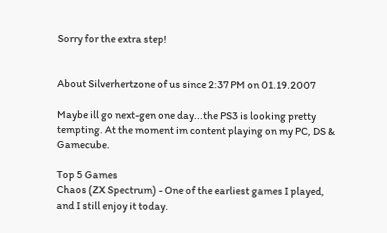Sorry for the extra step!


About Silverhertzone of us since 2:37 PM on 01.19.2007

Maybe ill go next-gen one day...the PS3 is looking pretty tempting. At the moment im content playing on my PC, DS & Gamecube.

Top 5 Games
Chaos (ZX Spectrum) - One of the earliest games I played, and I still enjoy it today.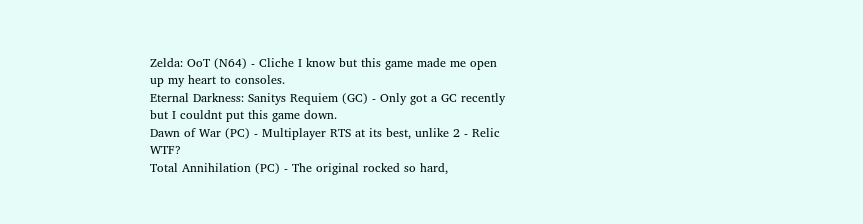Zelda: OoT (N64) - Cliche I know but this game made me open up my heart to consoles.
Eternal Darkness: Sanitys Requiem (GC) - Only got a GC recently but I couldnt put this game down.
Dawn of War (PC) - Multiplayer RTS at its best, unlike 2 - Relic WTF?
Total Annihilation (PC) - The original rocked so hard,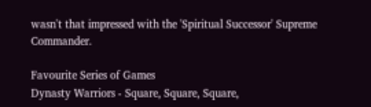wasn't that impressed with the 'Spiritual Successor' Supreme Commander.

Favourite Series of Games
Dynasty Warriors - Square, Square, Square,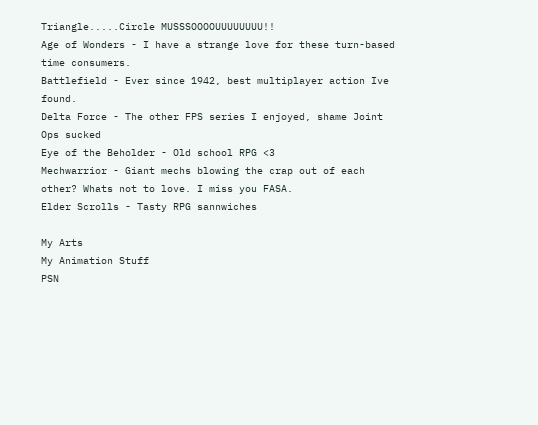Triangle.....Circle MUSSSOOOOUUUUUUUU!!
Age of Wonders - I have a strange love for these turn-based time consumers.
Battlefield - Ever since 1942, best multiplayer action Ive found.
Delta Force - The other FPS series I enjoyed, shame Joint Ops sucked
Eye of the Beholder - Old school RPG <3
Mechwarrior - Giant mechs blowing the crap out of each other? Whats not to love. I miss you FASA.
Elder Scrolls - Tasty RPG sannwiches

My Arts
My Animation Stuff
PSN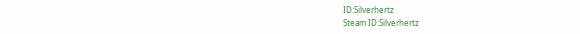ID:Silverhertz
Steam ID:Silverhertz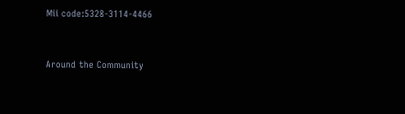Mii code:5328-3114-4466


Around the Community